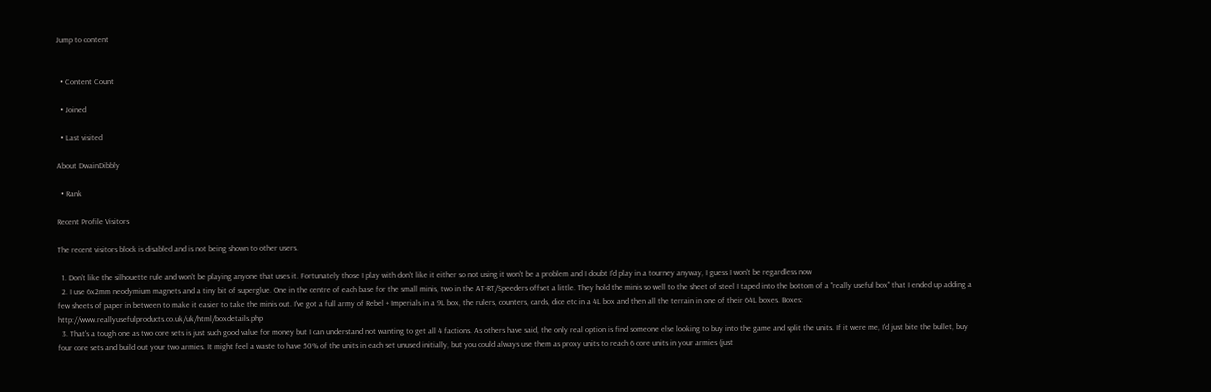Jump to content


  • Content Count

  • Joined

  • Last visited

About DwainDibbly

  • Rank

Recent Profile Visitors

The recent visitors block is disabled and is not being shown to other users.

  1. Don't like the silhouette rule and won't be playing anyone that uses it. Fortunately those I play with don't like it either so not using it won't be a problem and I doubt I'd play in a tourney anyway, I guess I won't be regardless now
  2. I use 6x2mm neodymium magnets and a tiny bit of superglue. One in the centre of each base for the small minis, two in the AT-RT/Speeders offset a little. They hold the minis so well to the sheet of steel I taped into the bottom of a "really useful box" that I ended up adding a few sheets of paper in between to make it easier to take the minis out. I've got a full army of Rebel + Imperials in a 9L box, the rulers, counters, cards, dice etc in a 4L box and then all the terrain in one of their 64L boxes. Boxes: http://www.reallyusefulproducts.co.uk/uk/html/boxdetails.php
  3. That's a tough one as two core sets is just such good value for money but I can understand not wanting to get all 4 factions. As others have said, the only real option is find someone else looking to buy into the game and split the units. If it were me, I'd just bite the bullet, buy four core sets and build out your two armies. It might feel a waste to have 50% of the units in each set unused initially, but you could always use them as proxy units to reach 6 core units in your armies (just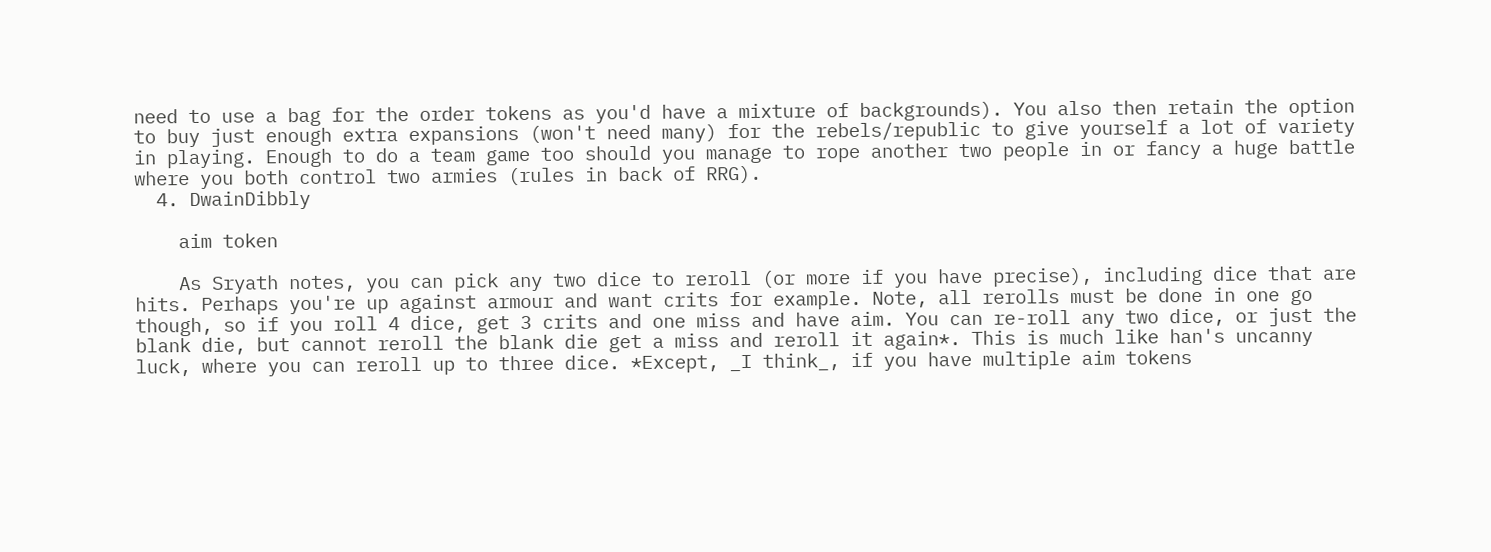need to use a bag for the order tokens as you'd have a mixture of backgrounds). You also then retain the option to buy just enough extra expansions (won't need many) for the rebels/republic to give yourself a lot of variety in playing. Enough to do a team game too should you manage to rope another two people in or fancy a huge battle where you both control two armies (rules in back of RRG).
  4. DwainDibbly

    aim token

    As Sryath notes, you can pick any two dice to reroll (or more if you have precise), including dice that are hits. Perhaps you're up against armour and want crits for example. Note, all rerolls must be done in one go though, so if you roll 4 dice, get 3 crits and one miss and have aim. You can re-roll any two dice, or just the blank die, but cannot reroll the blank die get a miss and reroll it again*. This is much like han's uncanny luck, where you can reroll up to three dice. *Except, _I think_, if you have multiple aim tokens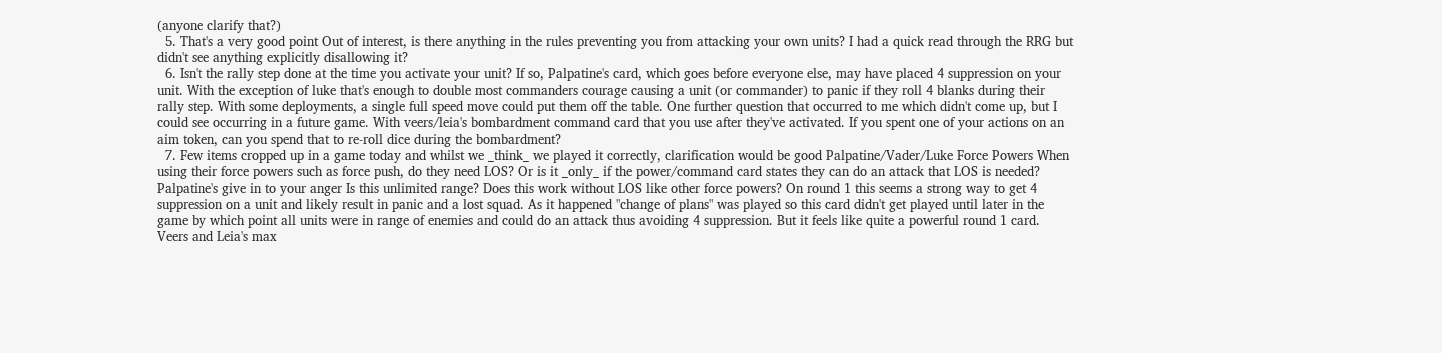(anyone clarify that?)
  5. That's a very good point Out of interest, is there anything in the rules preventing you from attacking your own units? I had a quick read through the RRG but didn't see anything explicitly disallowing it?
  6. Isn't the rally step done at the time you activate your unit? If so, Palpatine's card, which goes before everyone else, may have placed 4 suppression on your unit. With the exception of luke that's enough to double most commanders courage causing a unit (or commander) to panic if they roll 4 blanks during their rally step. With some deployments, a single full speed move could put them off the table. One further question that occurred to me which didn't come up, but I could see occurring in a future game. With veers/leia's bombardment command card that you use after they've activated. If you spent one of your actions on an aim token, can you spend that to re-roll dice during the bombardment?
  7. Few items cropped up in a game today and whilst we _think_ we played it correctly, clarification would be good Palpatine/Vader/Luke Force Powers When using their force powers such as force push, do they need LOS? Or is it _only_ if the power/command card states they can do an attack that LOS is needed? Palpatine's give in to your anger Is this unlimited range? Does this work without LOS like other force powers? On round 1 this seems a strong way to get 4 suppression on a unit and likely result in panic and a lost squad. As it happened "change of plans" was played so this card didn't get played until later in the game by which point all units were in range of enemies and could do an attack thus avoiding 4 suppression. But it feels like quite a powerful round 1 card. Veers and Leia's max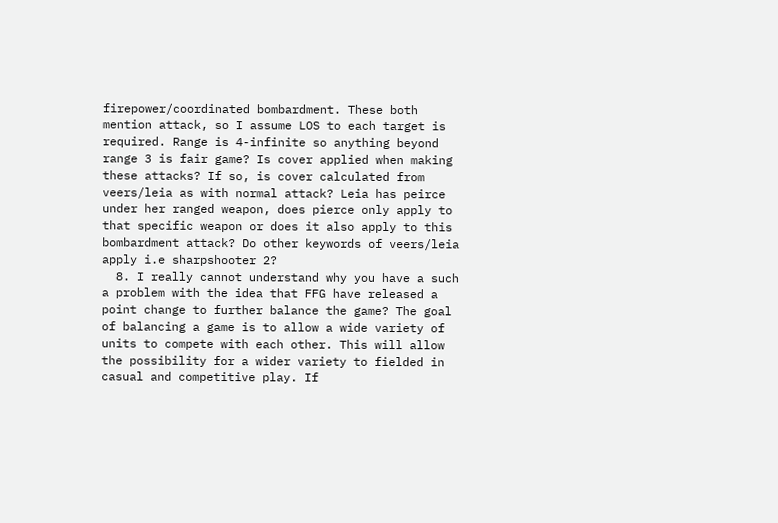firepower/coordinated bombardment. These both mention attack, so I assume LOS to each target is required. Range is 4-infinite so anything beyond range 3 is fair game? Is cover applied when making these attacks? If so, is cover calculated from veers/leia as with normal attack? Leia has peirce under her ranged weapon, does pierce only apply to that specific weapon or does it also apply to this bombardment attack? Do other keywords of veers/leia apply i.e sharpshooter 2?
  8. I really cannot understand why you have a such a problem with the idea that FFG have released a point change to further balance the game? The goal of balancing a game is to allow a wide variety of units to compete with each other. This will allow the possibility for a wider variety to fielded in casual and competitive play. If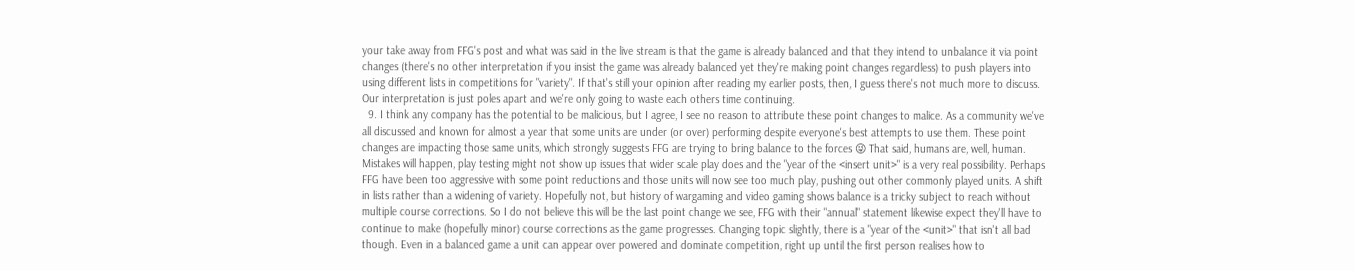your take away from FFG's post and what was said in the live stream is that the game is already balanced and that they intend to unbalance it via point changes (there's no other interpretation if you insist the game was already balanced yet they're making point changes regardless) to push players into using different lists in competitions for "variety". If that's still your opinion after reading my earlier posts, then, I guess there's not much more to discuss. Our interpretation is just poles apart and we're only going to waste each others time continuing.
  9. I think any company has the potential to be malicious, but I agree, I see no reason to attribute these point changes to malice. As a community we've all discussed and known for almost a year that some units are under (or over) performing despite everyone's best attempts to use them. These point changes are impacting those same units, which strongly suggests FFG are trying to bring balance to the forces 😜 That said, humans are, well, human. Mistakes will happen, play testing might not show up issues that wider scale play does and the "year of the <insert unit>" is a very real possibility. Perhaps FFG have been too aggressive with some point reductions and those units will now see too much play, pushing out other commonly played units. A shift in lists rather than a widening of variety. Hopefully not, but history of wargaming and video gaming shows balance is a tricky subject to reach without multiple course corrections. So I do not believe this will be the last point change we see, FFG with their "annual" statement likewise expect they'll have to continue to make (hopefully minor) course corrections as the game progresses. Changing topic slightly, there is a "year of the <unit>" that isn't all bad though. Even in a balanced game a unit can appear over powered and dominate competition, right up until the first person realises how to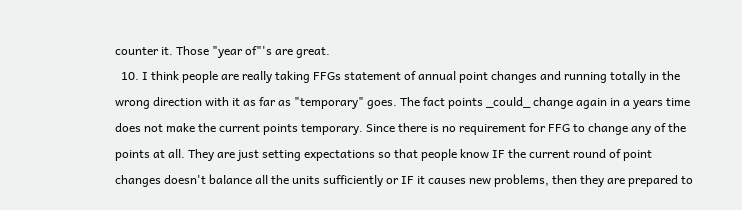counter it. Those "year of"'s are great.
  10. I think people are really taking FFGs statement of annual point changes and running totally in the wrong direction with it as far as "temporary" goes. The fact points _could_ change again in a years time does not make the current points temporary. Since there is no requirement for FFG to change any of the points at all. They are just setting expectations so that people know IF the current round of point changes doesn't balance all the units sufficiently or IF it causes new problems, then they are prepared to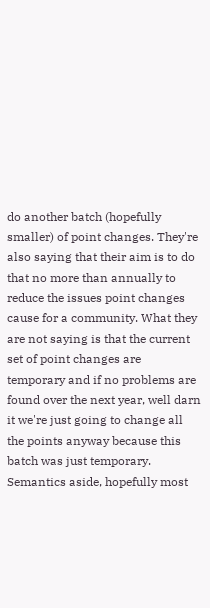do another batch (hopefully smaller) of point changes. They're also saying that their aim is to do that no more than annually to reduce the issues point changes cause for a community. What they are not saying is that the current set of point changes are temporary and if no problems are found over the next year, well darn it we're just going to change all the points anyway because this batch was just temporary. Semantics aside, hopefully most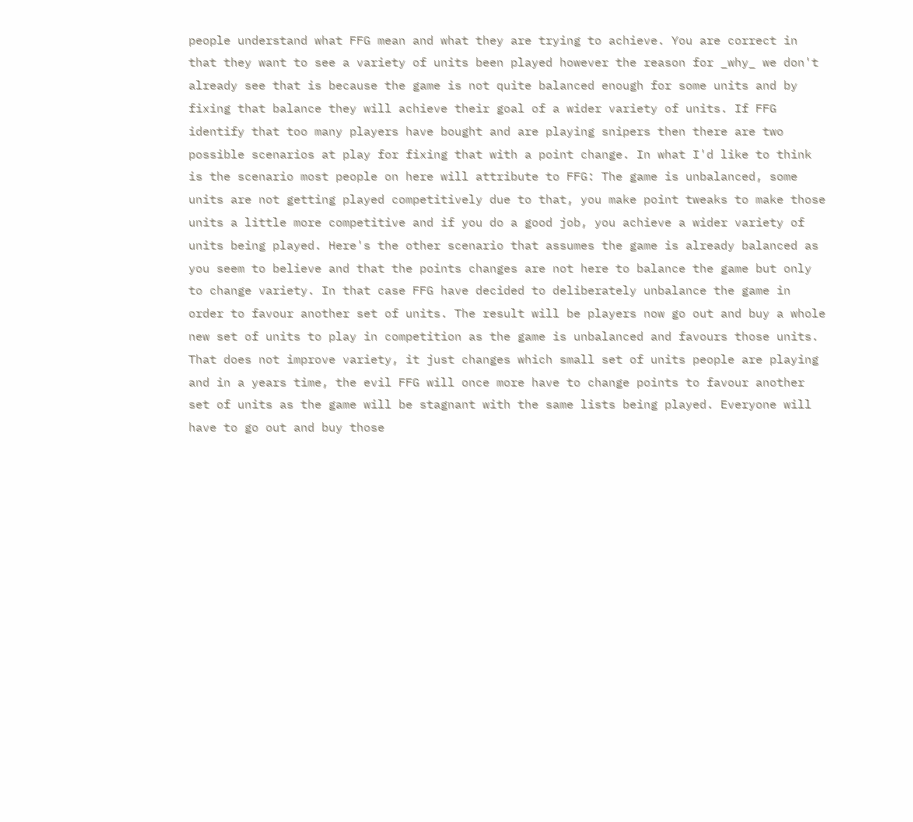people understand what FFG mean and what they are trying to achieve. You are correct in that they want to see a variety of units been played however the reason for _why_ we don't already see that is because the game is not quite balanced enough for some units and by fixing that balance they will achieve their goal of a wider variety of units. If FFG identify that too many players have bought and are playing snipers then there are two possible scenarios at play for fixing that with a point change. In what I'd like to think is the scenario most people on here will attribute to FFG: The game is unbalanced, some units are not getting played competitively due to that, you make point tweaks to make those units a little more competitive and if you do a good job, you achieve a wider variety of units being played. Here's the other scenario that assumes the game is already balanced as you seem to believe and that the points changes are not here to balance the game but only to change variety. In that case FFG have decided to deliberately unbalance the game in order to favour another set of units. The result will be players now go out and buy a whole new set of units to play in competition as the game is unbalanced and favours those units. That does not improve variety, it just changes which small set of units people are playing and in a years time, the evil FFG will once more have to change points to favour another set of units as the game will be stagnant with the same lists being played. Everyone will have to go out and buy those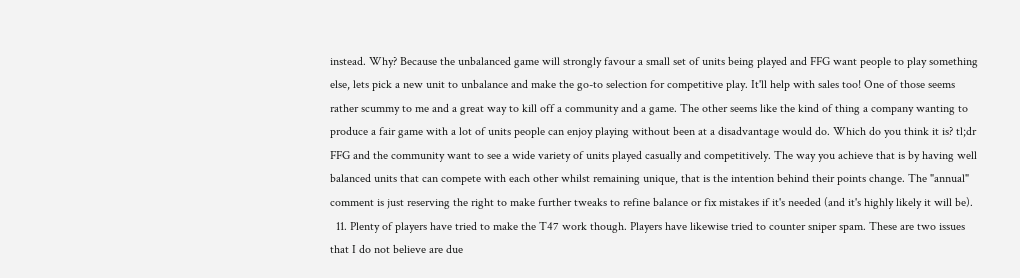instead. Why? Because the unbalanced game will strongly favour a small set of units being played and FFG want people to play something else, lets pick a new unit to unbalance and make the go-to selection for competitive play. It'll help with sales too! One of those seems rather scummy to me and a great way to kill off a community and a game. The other seems like the kind of thing a company wanting to produce a fair game with a lot of units people can enjoy playing without been at a disadvantage would do. Which do you think it is? tl;dr FFG and the community want to see a wide variety of units played casually and competitively. The way you achieve that is by having well balanced units that can compete with each other whilst remaining unique, that is the intention behind their points change. The "annual" comment is just reserving the right to make further tweaks to refine balance or fix mistakes if it's needed (and it's highly likely it will be).
  11. Plenty of players have tried to make the T47 work though. Players have likewise tried to counter sniper spam. These are two issues that I do not believe are due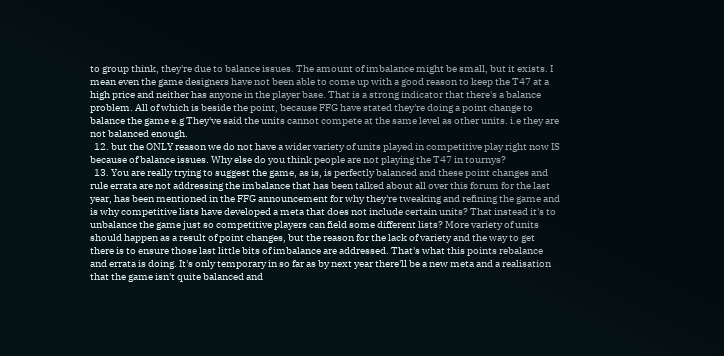to group think, they're due to balance issues. The amount of imbalance might be small, but it exists. I mean even the game designers have not been able to come up with a good reason to keep the T47 at a high price and neither has anyone in the player base. That is a strong indicator that there's a balance problem. All of which is beside the point, because FFG have stated they're doing a point change to balance the game e.g They've said the units cannot compete at the same level as other units. i.e they are not balanced enough.
  12. but the ONLY reason we do not have a wider variety of units played in competitive play right now IS because of balance issues. Why else do you think people are not playing the T47 in tournys?
  13. You are really trying to suggest the game, as is, is perfectly balanced and these point changes and rule errata are not addressing the imbalance that has been talked about all over this forum for the last year, has been mentioned in the FFG announcement for why they're tweaking and refining the game and is why competitive lists have developed a meta that does not include certain units? That instead it's to unbalance the game just so competitive players can field some different lists? More variety of units should happen as a result of point changes, but the reason for the lack of variety and the way to get there is to ensure those last little bits of imbalance are addressed. That's what this points rebalance and errata is doing. It's only temporary in so far as by next year there'll be a new meta and a realisation that the game isn't quite balanced and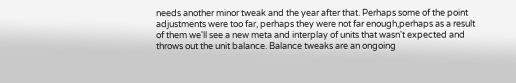needs another minor tweak and the year after that. Perhaps some of the point adjustments were too far, perhaps they were not far enough,perhaps as a result of them we'll see a new meta and interplay of units that wasn't expected and throws out the unit balance. Balance tweaks are an ongoing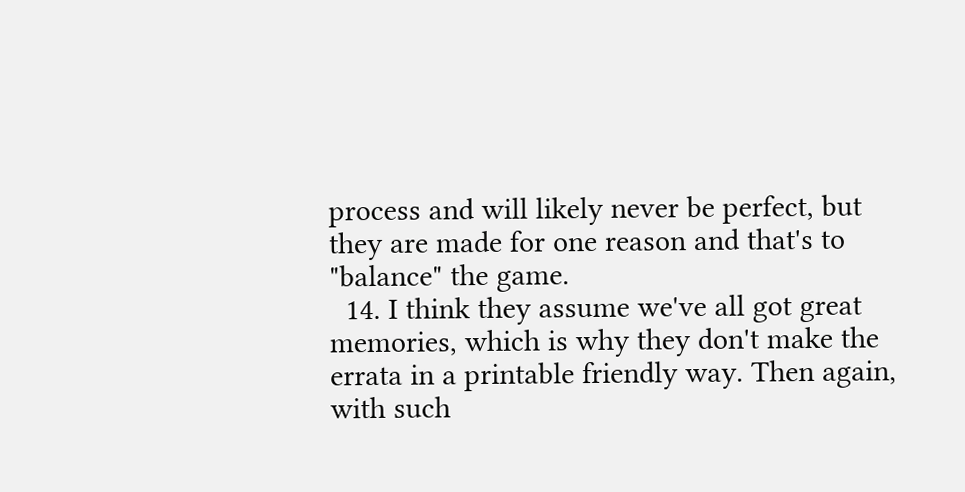process and will likely never be perfect, but they are made for one reason and that's to "balance" the game.
  14. I think they assume we've all got great memories, which is why they don't make the errata in a printable friendly way. Then again, with such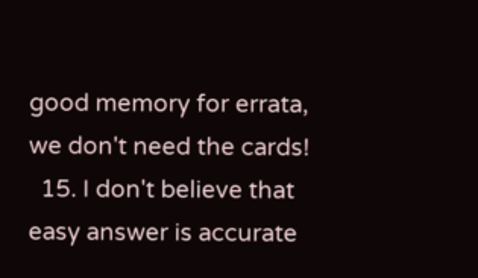good memory for errata, we don't need the cards!
  15. I don't believe that easy answer is accurate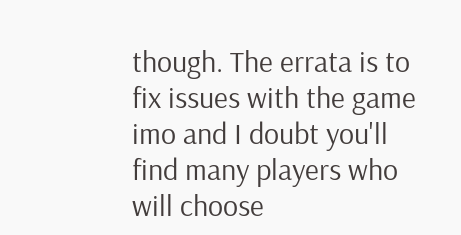though. The errata is to fix issues with the game imo and I doubt you'll find many players who will choose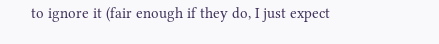to ignore it (fair enough if they do, I just expect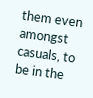them even amongst casuals, to be in the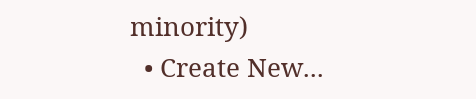minority)
  • Create New...